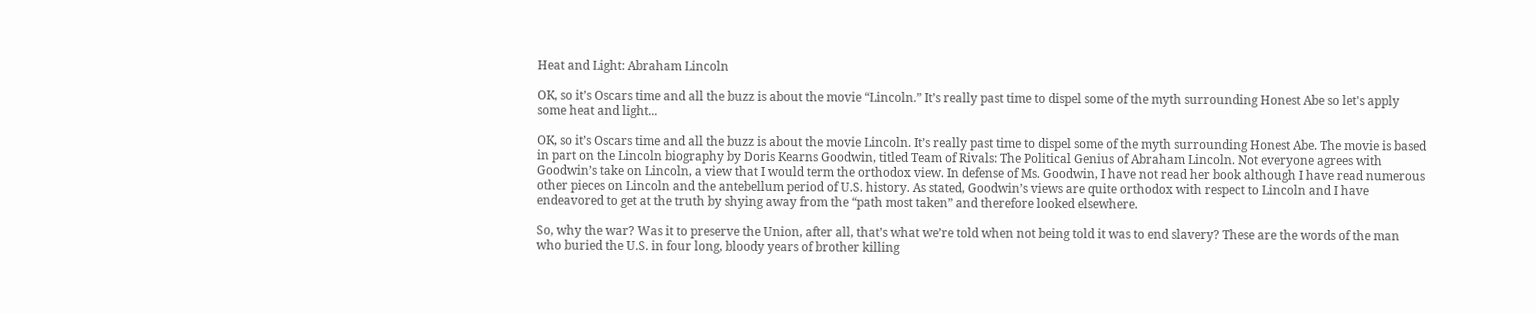Heat and Light: Abraham Lincoln

OK, so it’s Oscars time and all the buzz is about the movie “Lincoln.” It’s really past time to dispel some of the myth surrounding Honest Abe so let's apply some heat and light...

OK, so it’s Oscars time and all the buzz is about the movie Lincoln. It’s really past time to dispel some of the myth surrounding Honest Abe. The movie is based in part on the Lincoln biography by Doris Kearns Goodwin, titled Team of Rivals: The Political Genius of Abraham Lincoln. Not everyone agrees with Goodwin’s take on Lincoln, a view that I would term the orthodox view. In defense of Ms. Goodwin, I have not read her book although I have read numerous other pieces on Lincoln and the antebellum period of U.S. history. As stated, Goodwin’s views are quite orthodox with respect to Lincoln and I have endeavored to get at the truth by shying away from the “path most taken” and therefore looked elsewhere.

So, why the war? Was it to preserve the Union, after all, that’s what we’re told when not being told it was to end slavery? These are the words of the man who buried the U.S. in four long, bloody years of brother killing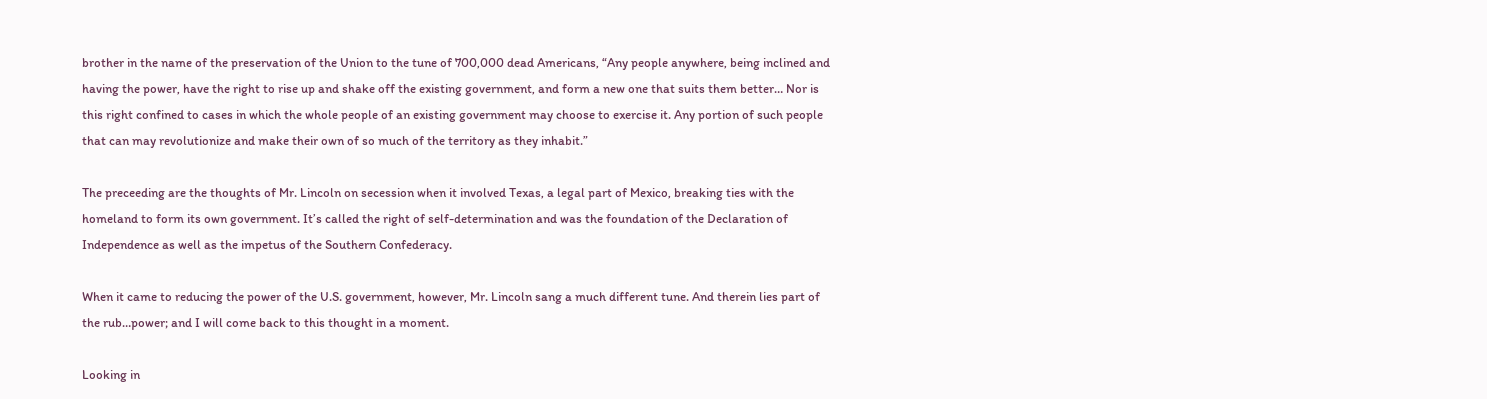brother in the name of the preservation of the Union to the tune of 700,000 dead Americans, “Any people anywhere, being inclined and having the power, have the right to rise up and shake off the existing government, and form a new one that suits them better… Nor is this right confined to cases in which the whole people of an existing government may choose to exercise it. Any portion of such people that can may revolutionize and make their own of so much of the territory as they inhabit.”

The preceeding are the thoughts of Mr. Lincoln on secession when it involved Texas, a legal part of Mexico, breaking ties with the homeland to form its own government. It’s called the right of self-determination and was the foundation of the Declaration of Independence as well as the impetus of the Southern Confederacy.

When it came to reducing the power of the U.S. government, however, Mr. Lincoln sang a much different tune. And therein lies part of the rub…power; and I will come back to this thought in a moment.

Looking in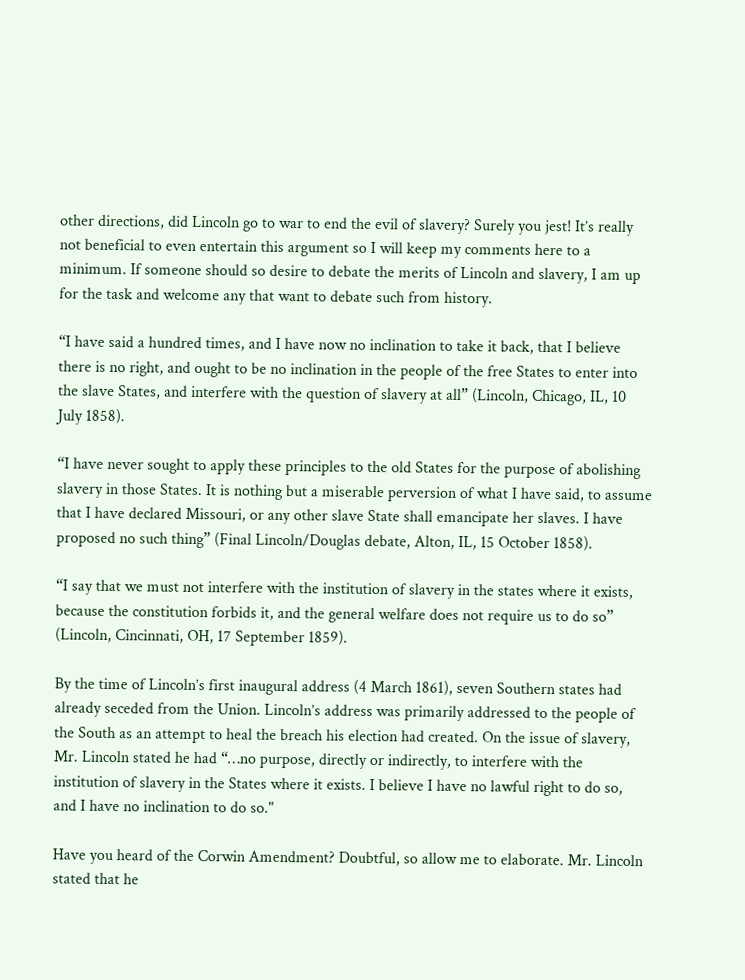other directions, did Lincoln go to war to end the evil of slavery? Surely you jest! It’s really not beneficial to even entertain this argument so I will keep my comments here to a minimum. If someone should so desire to debate the merits of Lincoln and slavery, I am up for the task and welcome any that want to debate such from history.

“I have said a hundred times, and I have now no inclination to take it back, that I believe there is no right, and ought to be no inclination in the people of the free States to enter into the slave States, and interfere with the question of slavery at all” (Lincoln, Chicago, IL, 10 July 1858).

“I have never sought to apply these principles to the old States for the purpose of abolishing slavery in those States. It is nothing but a miserable perversion of what I have said, to assume that I have declared Missouri, or any other slave State shall emancipate her slaves. I have proposed no such thing” (Final Lincoln/Douglas debate, Alton, IL, 15 October 1858).

“I say that we must not interfere with the institution of slavery in the states where it exists, because the constitution forbids it, and the general welfare does not require us to do so” (Lincoln, Cincinnati, OH, 17 September 1859).

By the time of Lincoln’s first inaugural address (4 March 1861), seven Southern states had already seceded from the Union. Lincoln’s address was primarily addressed to the people of the South as an attempt to heal the breach his election had created. On the issue of slavery, Mr. Lincoln stated he had “…no purpose, directly or indirectly, to interfere with the institution of slavery in the States where it exists. I believe I have no lawful right to do so, and I have no inclination to do so."

Have you heard of the Corwin Amendment? Doubtful, so allow me to elaborate. Mr. Lincoln stated that he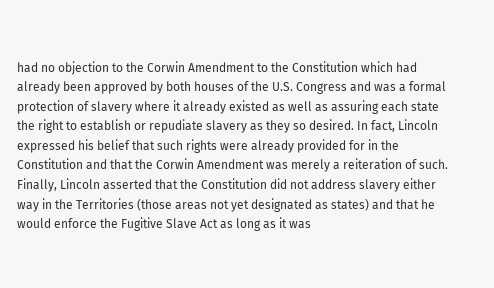had no objection to the Corwin Amendment to the Constitution which had already been approved by both houses of the U.S. Congress and was a formal protection of slavery where it already existed as well as assuring each state the right to establish or repudiate slavery as they so desired. In fact, Lincoln expressed his belief that such rights were already provided for in the Constitution and that the Corwin Amendment was merely a reiteration of such. Finally, Lincoln asserted that the Constitution did not address slavery either way in the Territories (those areas not yet designated as states) and that he would enforce the Fugitive Slave Act as long as it was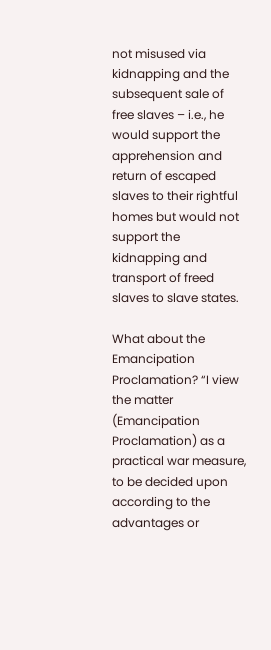not misused via kidnapping and the subsequent sale of free slaves – i.e., he would support the apprehension and return of escaped slaves to their rightful homes but would not support the kidnapping and transport of freed slaves to slave states.

What about the Emancipation Proclamation? “I view the matter (Emancipation Proclamation) as a practical war measure, to be decided upon according to the advantages or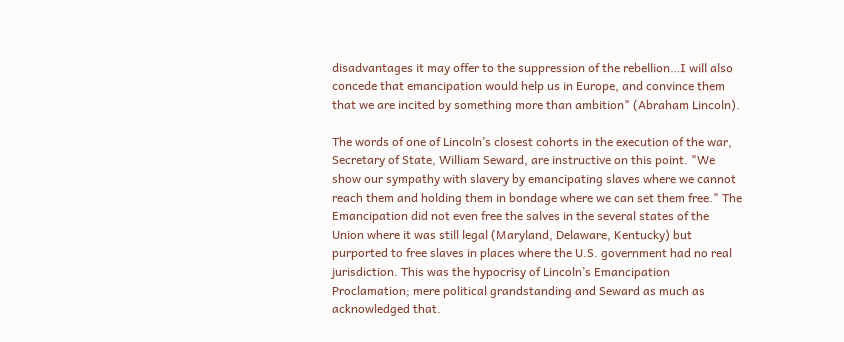disadvantages it may offer to the suppression of the rebellion…I will also concede that emancipation would help us in Europe, and convince them that we are incited by something more than ambition" (Abraham Lincoln).

The words of one of Lincoln’s closest cohorts in the execution of the war, Secretary of State, William Seward, are instructive on this point. "We show our sympathy with slavery by emancipating slaves where we cannot reach them and holding them in bondage where we can set them free." The Emancipation did not even free the salves in the several states of the Union where it was still legal (Maryland, Delaware, Kentucky) but purported to free slaves in places where the U.S. government had no real jurisdiction. This was the hypocrisy of Lincoln’s Emancipation Proclamation; mere political grandstanding and Seward as much as acknowledged that.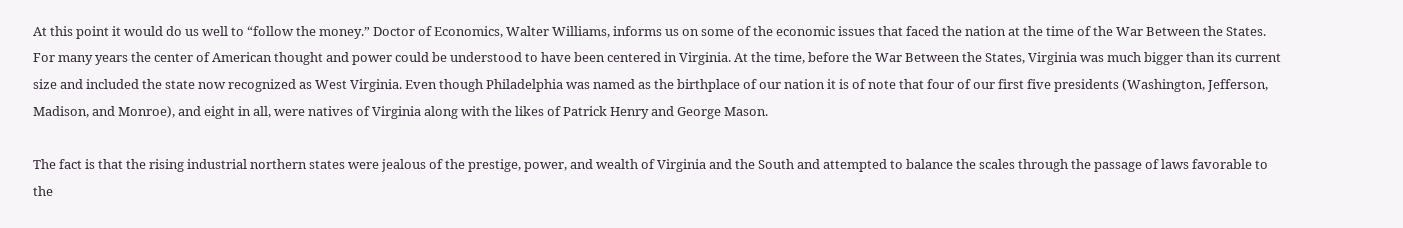At this point it would do us well to “follow the money.” Doctor of Economics, Walter Williams, informs us on some of the economic issues that faced the nation at the time of the War Between the States. For many years the center of American thought and power could be understood to have been centered in Virginia. At the time, before the War Between the States, Virginia was much bigger than its current size and included the state now recognized as West Virginia. Even though Philadelphia was named as the birthplace of our nation it is of note that four of our first five presidents (Washington, Jefferson, Madison, and Monroe), and eight in all, were natives of Virginia along with the likes of Patrick Henry and George Mason.

The fact is that the rising industrial northern states were jealous of the prestige, power, and wealth of Virginia and the South and attempted to balance the scales through the passage of laws favorable to the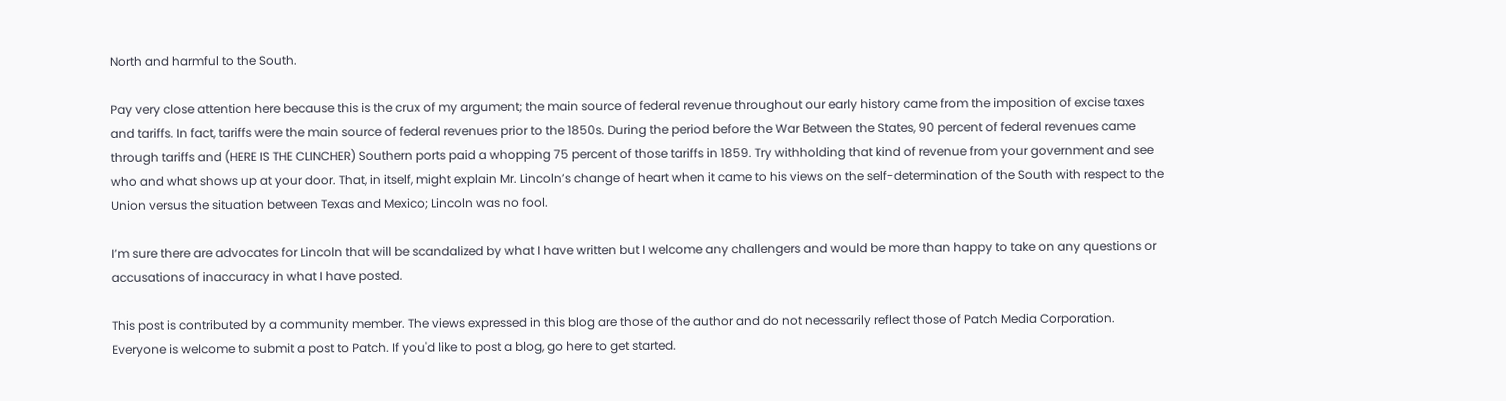North and harmful to the South.

Pay very close attention here because this is the crux of my argument; the main source of federal revenue throughout our early history came from the imposition of excise taxes and tariffs. In fact, tariffs were the main source of federal revenues prior to the 1850s. During the period before the War Between the States, 90 percent of federal revenues came through tariffs and (HERE IS THE CLINCHER) Southern ports paid a whopping 75 percent of those tariffs in 1859. Try withholding that kind of revenue from your government and see who and what shows up at your door. That, in itself, might explain Mr. Lincoln’s change of heart when it came to his views on the self-determination of the South with respect to the Union versus the situation between Texas and Mexico; Lincoln was no fool.

I’m sure there are advocates for Lincoln that will be scandalized by what I have written but I welcome any challengers and would be more than happy to take on any questions or accusations of inaccuracy in what I have posted.

This post is contributed by a community member. The views expressed in this blog are those of the author and do not necessarily reflect those of Patch Media Corporation. Everyone is welcome to submit a post to Patch. If you'd like to post a blog, go here to get started.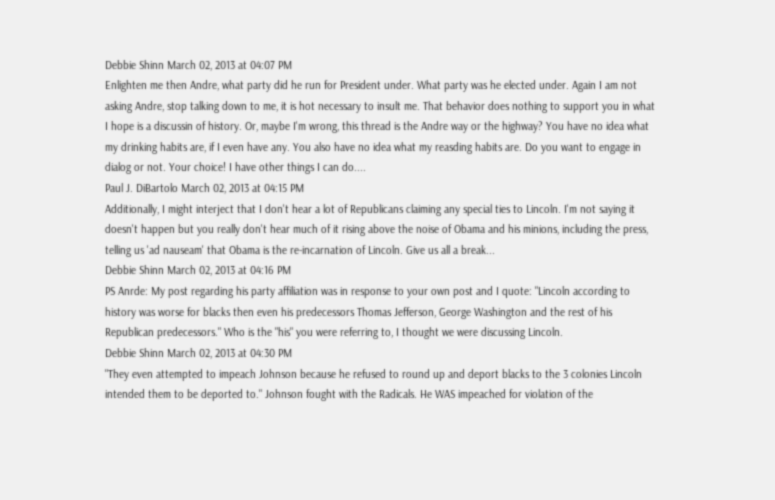Debbie Shinn March 02, 2013 at 04:07 PM
Enlighten me then Andre, what party did he run for President under. What party was he elected under. Again I am not asking Andre, stop talking down to me, it is hot necessary to insult me. That behavior does nothing to support you in what I hope is a discussin of history. Or, maybe I'm wrong, this thread is the Andre way or the highway? You have no idea what my drinking habits are, if I even have any. You also have no idea what my reasding habits are. Do you want to engage in dialog or not. Your choice! I have other things I can do....
Paul J. DiBartolo March 02, 2013 at 04:15 PM
Additionally, I might interject that I don't hear a lot of Republicans claiming any special ties to Lincoln. I'm not saying it doesn't happen but you really don't hear much of it rising above the noise of Obama and his minions, including the press, telling us 'ad nauseam' that Obama is the re-incarnation of Lincoln. Give us all a break...
Debbie Shinn March 02, 2013 at 04:16 PM
PS Anrde: My post regarding his party affiliation was in response to your own post and I quote: "Lincoln according to history was worse for blacks then even his predecessors Thomas Jefferson, George Washington and the rest of his Republican predecessors." Who is the "his" you were referring to, I thought we were discussing Lincoln.
Debbie Shinn March 02, 2013 at 04:30 PM
"They even attempted to impeach Johnson because he refused to round up and deport blacks to the 3 colonies Lincoln intended them to be deported to." Johnson fought with the Radicals. He WAS impeached for violation of the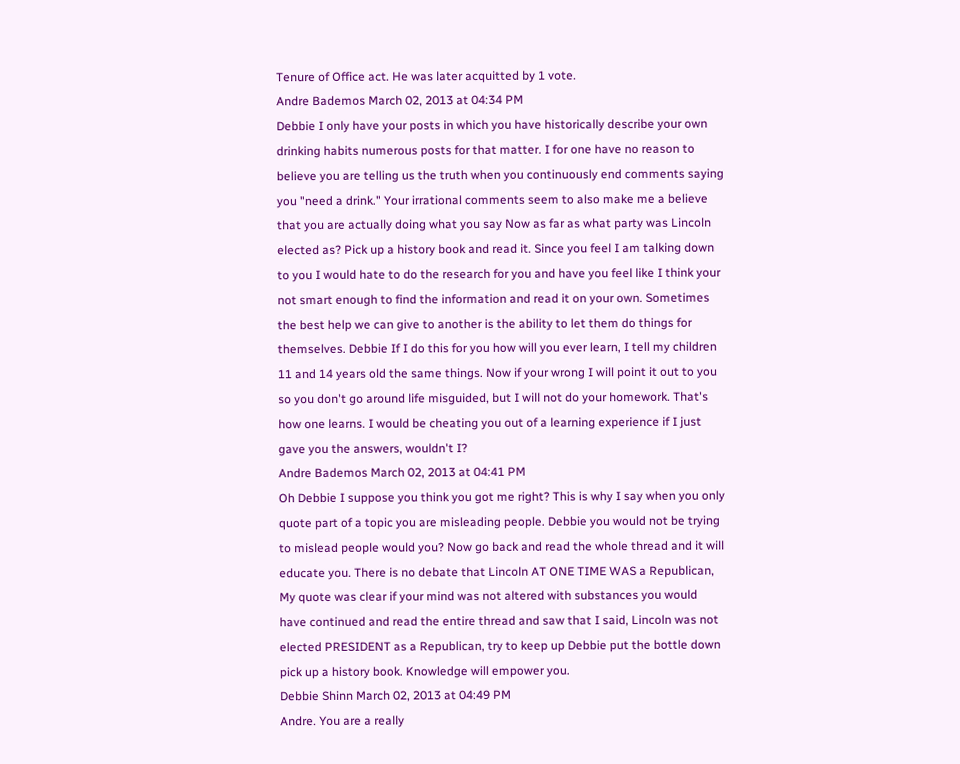Tenure of Office act. He was later acquitted by 1 vote.
Andre Bademos March 02, 2013 at 04:34 PM
Debbie I only have your posts in which you have historically describe your own drinking habits numerous posts for that matter. I for one have no reason to believe you are telling us the truth when you continuously end comments saying you "need a drink." Your irrational comments seem to also make me a believe that you are actually doing what you say Now as far as what party was Lincoln elected as? Pick up a history book and read it. Since you feel I am talking down to you I would hate to do the research for you and have you feel like I think your not smart enough to find the information and read it on your own. Sometimes the best help we can give to another is the ability to let them do things for themselves. Debbie If I do this for you how will you ever learn, I tell my children 11 and 14 years old the same things. Now if your wrong I will point it out to you so you don't go around life misguided, but I will not do your homework. That's how one learns. I would be cheating you out of a learning experience if I just gave you the answers, wouldn't I?
Andre Bademos March 02, 2013 at 04:41 PM
Oh Debbie I suppose you think you got me right? This is why I say when you only quote part of a topic you are misleading people. Debbie you would not be trying to mislead people would you? Now go back and read the whole thread and it will educate you. There is no debate that Lincoln AT ONE TIME WAS a Republican, My quote was clear if your mind was not altered with substances you would have continued and read the entire thread and saw that I said, Lincoln was not elected PRESIDENT as a Republican, try to keep up Debbie put the bottle down pick up a history book. Knowledge will empower you.
Debbie Shinn March 02, 2013 at 04:49 PM
Andre. You are a really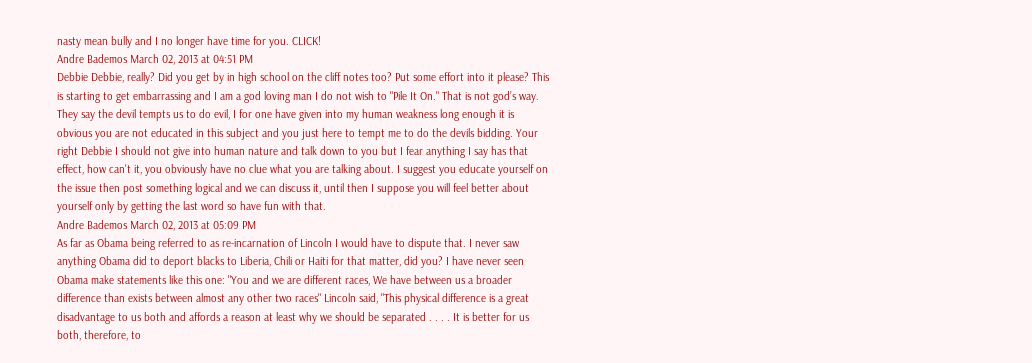nasty mean bully and I no longer have time for you. CLICK!
Andre Bademos March 02, 2013 at 04:51 PM
Debbie Debbie, really? Did you get by in high school on the cliff notes too? Put some effort into it please? This is starting to get embarrassing and I am a god loving man I do not wish to "Pile It On." That is not god’s way. They say the devil tempts us to do evil, I for one have given into my human weakness long enough it is obvious you are not educated in this subject and you just here to tempt me to do the devils bidding. Your right Debbie I should not give into human nature and talk down to you but I fear anything I say has that effect, how can't it, you obviously have no clue what you are talking about. I suggest you educate yourself on the issue then post something logical and we can discuss it, until then I suppose you will feel better about yourself only by getting the last word so have fun with that.
Andre Bademos March 02, 2013 at 05:09 PM
As far as Obama being referred to as re-incarnation of Lincoln I would have to dispute that. I never saw anything Obama did to deport blacks to Liberia, Chili or Haiti for that matter, did you? I have never seen Obama make statements like this one: "You and we are different races, We have between us a broader difference than exists between almost any other two races" Lincoln said, "This physical difference is a great disadvantage to us both and affords a reason at least why we should be separated . . . . It is better for us both, therefore, to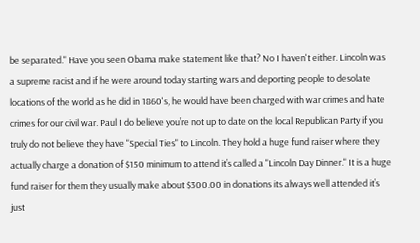be separated." Have you seen Obama make statement like that? No I haven't either. Lincoln was a supreme racist and if he were around today starting wars and deporting people to desolate locations of the world as he did in 1860's, he would have been charged with war crimes and hate crimes for our civil war. Paul I do believe you’re not up to date on the local Republican Party if you truly do not believe they have "Special Ties" to Lincoln. They hold a huge fund raiser where they actually charge a donation of $150 minimum to attend it’s called a "Lincoln Day Dinner." It is a huge fund raiser for them they usually make about $300.00 in donations its always well attended it’s just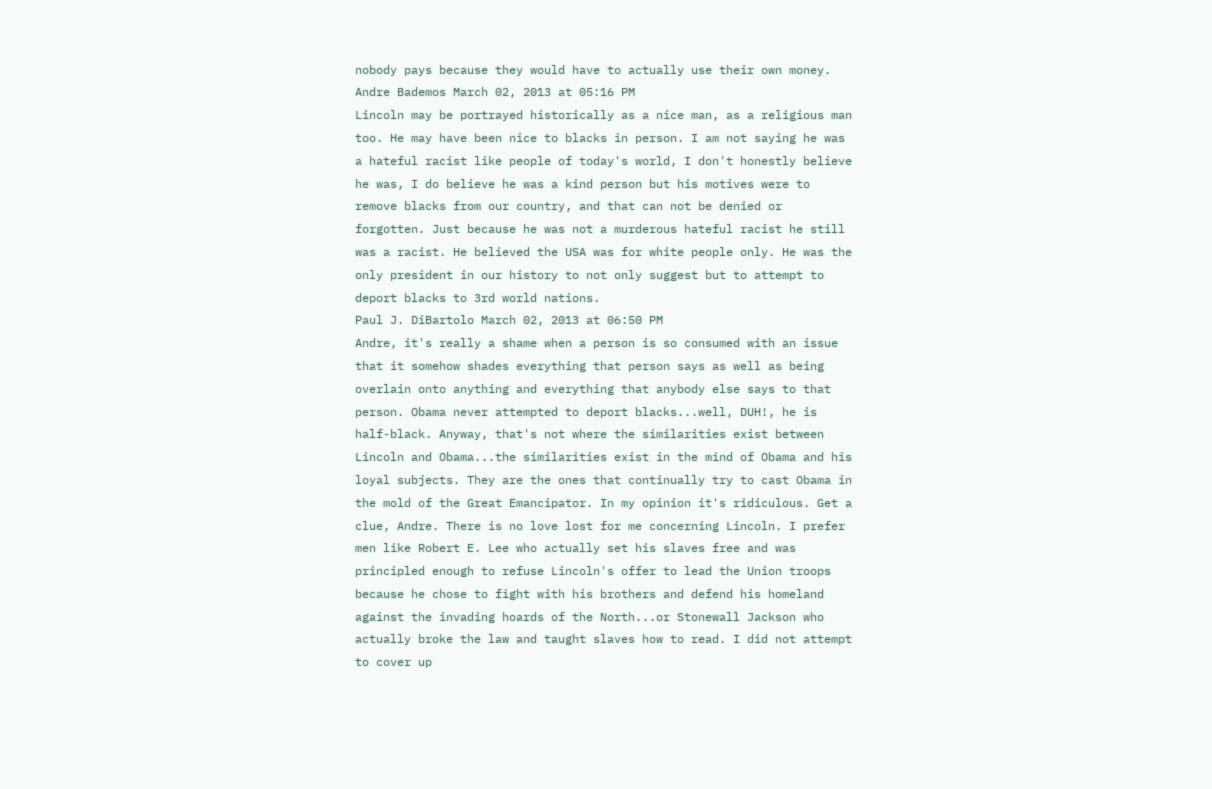nobody pays because they would have to actually use their own money.
Andre Bademos March 02, 2013 at 05:16 PM
Lincoln may be portrayed historically as a nice man, as a religious man too. He may have been nice to blacks in person. I am not saying he was a hateful racist like people of today's world, I don't honestly believe he was, I do believe he was a kind person but his motives were to remove blacks from our country, and that can not be denied or forgotten. Just because he was not a murderous hateful racist he still was a racist. He believed the USA was for white people only. He was the only president in our history to not only suggest but to attempt to deport blacks to 3rd world nations.
Paul J. DiBartolo March 02, 2013 at 06:50 PM
Andre, it's really a shame when a person is so consumed with an issue that it somehow shades everything that person says as well as being overlain onto anything and everything that anybody else says to that person. Obama never attempted to deport blacks...well, DUH!, he is half-black. Anyway, that's not where the similarities exist between Lincoln and Obama...the similarities exist in the mind of Obama and his loyal subjects. They are the ones that continually try to cast Obama in the mold of the Great Emancipator. In my opinion it's ridiculous. Get a clue, Andre. There is no love lost for me concerning Lincoln. I prefer men like Robert E. Lee who actually set his slaves free and was principled enough to refuse Lincoln's offer to lead the Union troops because he chose to fight with his brothers and defend his homeland against the invading hoards of the North...or Stonewall Jackson who actually broke the law and taught slaves how to read. I did not attempt to cover up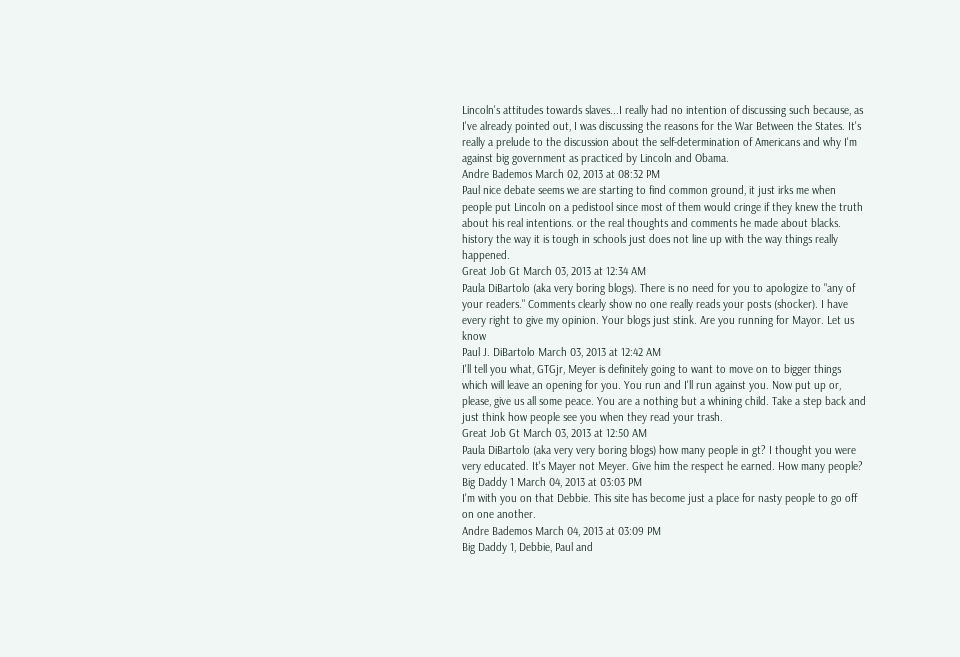Lincoln's attitudes towards slaves...I really had no intention of discussing such because, as I've already pointed out, I was discussing the reasons for the War Between the States. It's really a prelude to the discussion about the self-determination of Americans and why I'm against big government as practiced by Lincoln and Obama.
Andre Bademos March 02, 2013 at 08:32 PM
Paul nice debate seems we are starting to find common ground, it just irks me when people put Lincoln on a pedistool since most of them would cringe if they knew the truth about his real intentions. or the real thoughts and comments he made about blacks. history the way it is tough in schools just does not line up with the way things really happened.
Great Job Gt March 03, 2013 at 12:34 AM
Paula DiBartolo (aka very boring blogs). There is no need for you to apologize to "any of your readers." Comments clearly show no one really reads your posts (shocker). I have every right to give my opinion. Your blogs just stink. Are you running for Mayor. Let us know
Paul J. DiBartolo March 03, 2013 at 12:42 AM
I'll tell you what, GTGjr, Meyer is definitely going to want to move on to bigger things which will leave an opening for you. You run and I'll run against you. Now put up or, please, give us all some peace. You are a nothing but a whining child. Take a step back and just think how people see you when they read your trash.
Great Job Gt March 03, 2013 at 12:50 AM
Paula DiBartolo (aka very very boring blogs) how many people in gt? I thought you were very educated. It's Mayer not Meyer. Give him the respect he earned. How many people?
Big Daddy 1 March 04, 2013 at 03:03 PM
I'm with you on that Debbie. This site has become just a place for nasty people to go off on one another.
Andre Bademos March 04, 2013 at 03:09 PM
Big Daddy 1, Debbie, Paul and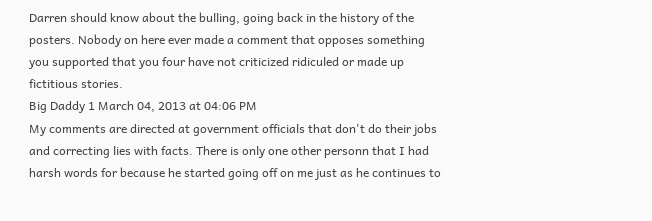Darren should know about the bulling, going back in the history of the posters. Nobody on here ever made a comment that opposes something you supported that you four have not criticized ridiculed or made up fictitious stories.
Big Daddy 1 March 04, 2013 at 04:06 PM
My comments are directed at government officials that don't do their jobs and correcting lies with facts. There is only one other personn that I had harsh words for because he started going off on me just as he continues to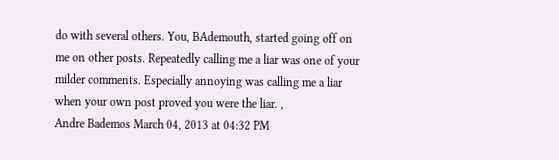do with several others. You, BAdemouth, started going off on me on other posts. Repeatedly calling me a liar was one of your milder comments. Especially annoying was calling me a liar when your own post proved you were the liar. ,
Andre Bademos March 04, 2013 at 04:32 PM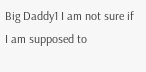Big Daddy1 I am not sure if I am supposed to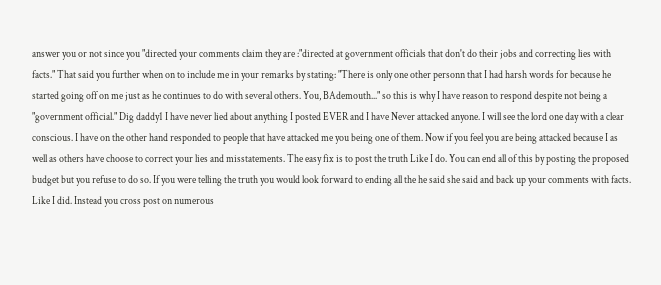answer you or not since you "directed your comments claim they are :"directed at government officials that don't do their jobs and correcting lies with facts." That said you further when on to include me in your remarks by stating: "There is only one other personn that I had harsh words for because he started going off on me just as he continues to do with several others. You, BAdemouth..." so this is why I have reason to respond despite not being a "government official." Dig daddy1 I have never lied about anything I posted EVER and I have Never attacked anyone. I will see the lord one day with a clear conscious. I have on the other hand responded to people that have attacked me you being one of them. Now if you feel you are being attacked because I as well as others have choose to correct your lies and misstatements. The easy fix is to post the truth Like I do. You can end all of this by posting the proposed budget but you refuse to do so. If you were telling the truth you would look forward to ending all the he said she said and back up your comments with facts. Like I did. Instead you cross post on numerous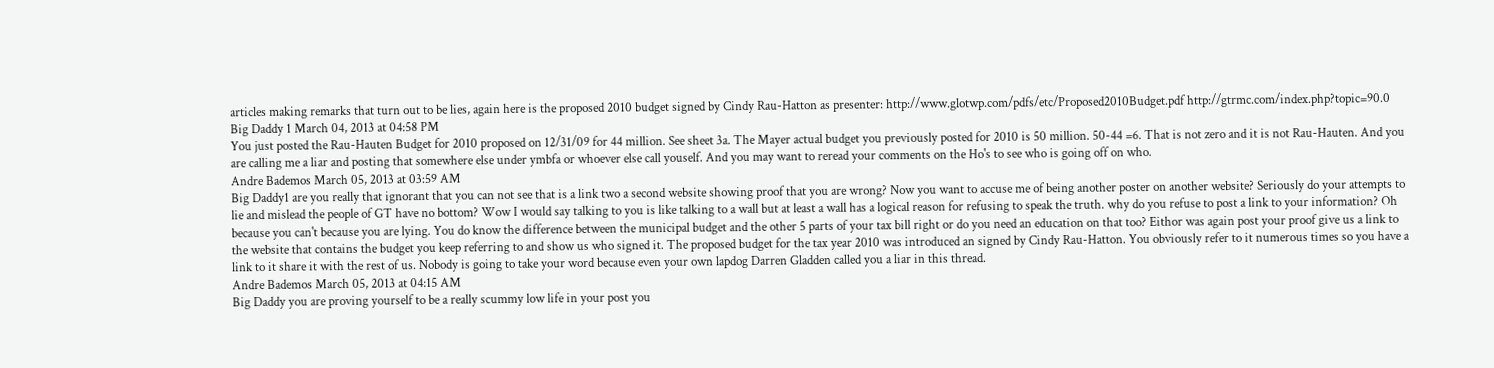articles making remarks that turn out to be lies, again here is the proposed 2010 budget signed by Cindy Rau-Hatton as presenter: http://www.glotwp.com/pdfs/etc/Proposed2010Budget.pdf http://gtrmc.com/index.php?topic=90.0
Big Daddy 1 March 04, 2013 at 04:58 PM
You just posted the Rau-Hauten Budget for 2010 proposed on 12/31/09 for 44 million. See sheet 3a. The Mayer actual budget you previously posted for 2010 is 50 million. 50-44 =6. That is not zero and it is not Rau-Hauten. And you are calling me a liar and posting that somewhere else under ymbfa or whoever else call youself. And you may want to reread your comments on the Ho's to see who is going off on who.
Andre Bademos March 05, 2013 at 03:59 AM
Big Daddy1 are you really that ignorant that you can not see that is a link two a second website showing proof that you are wrong? Now you want to accuse me of being another poster on another website? Seriously do your attempts to lie and mislead the people of GT have no bottom? Wow I would say talking to you is like talking to a wall but at least a wall has a logical reason for refusing to speak the truth. why do you refuse to post a link to your information? Oh because you can't because you are lying. You do know the difference between the municipal budget and the other 5 parts of your tax bill right or do you need an education on that too? Eithor was again post your proof give us a link to the website that contains the budget you keep referring to and show us who signed it. The proposed budget for the tax year 2010 was introduced an signed by Cindy Rau-Hatton. You obviously refer to it numerous times so you have a link to it share it with the rest of us. Nobody is going to take your word because even your own lapdog Darren Gladden called you a liar in this thread.
Andre Bademos March 05, 2013 at 04:15 AM
Big Daddy you are proving yourself to be a really scummy low life in your post you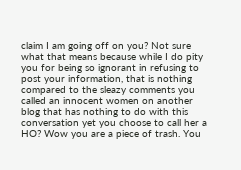claim I am going off on you? Not sure what that means because while I do pity you for being so ignorant in refusing to post your information, that is nothing compared to the sleazy comments you called an innocent women on another blog that has nothing to do with this conversation yet you choose to call her a HO? Wow you are a piece of trash. You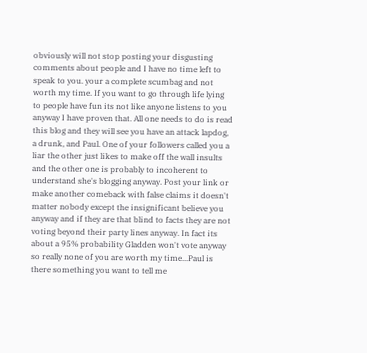obviously will not stop posting your disgusting comments about people and I have no time left to speak to you. your a complete scumbag and not worth my time. If you want to go through life lying to people have fun its not like anyone listens to you anyway I have proven that. All one needs to do is read this blog and they will see you have an attack lapdog, a drunk, and Paul. One of your followers called you a liar the other just likes to make off the wall insults and the other one is probably to incoherent to understand she's blogging anyway. Post your link or make another comeback with false claims it doesn't matter nobody except the insignificant believe you anyway and if they are that blind to facts they are not voting beyond their party lines anyway. In fact its about a 95% probability Gladden won't vote anyway so really none of you are worth my time...Paul is there something you want to tell me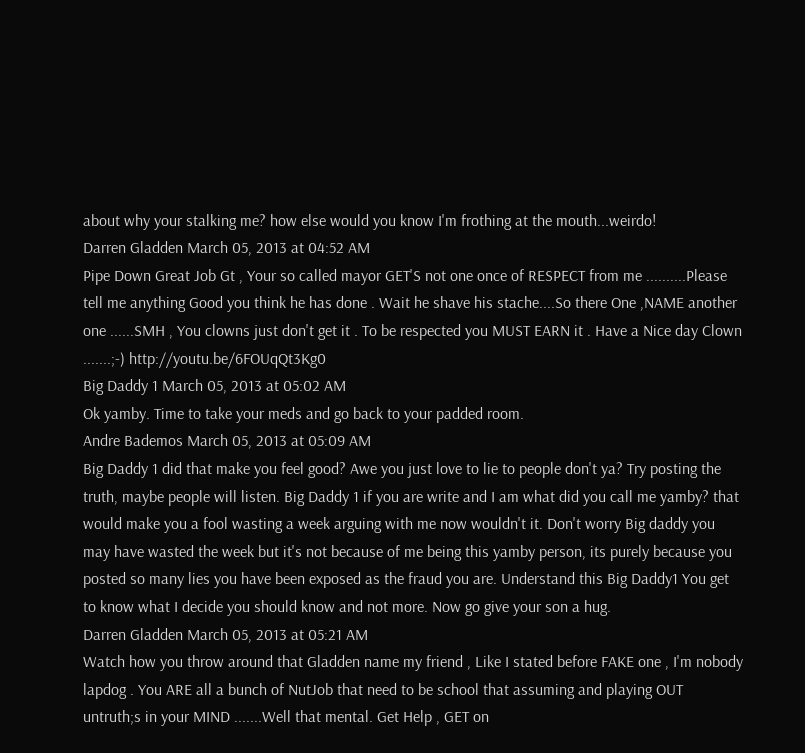about why your stalking me? how else would you know I'm frothing at the mouth...weirdo!
Darren Gladden March 05, 2013 at 04:52 AM
Pipe Down Great Job Gt , Your so called mayor GET'S not one once of RESPECT from me ..........Please tell me anything Good you think he has done . Wait he shave his stache....So there One ,NAME another one ......SMH , You clowns just don't get it . To be respected you MUST EARN it . Have a Nice day Clown .......;-) http://youtu.be/6FOUqQt3Kg0
Big Daddy 1 March 05, 2013 at 05:02 AM
Ok yamby. Time to take your meds and go back to your padded room.
Andre Bademos March 05, 2013 at 05:09 AM
Big Daddy 1 did that make you feel good? Awe you just love to lie to people don't ya? Try posting the truth, maybe people will listen. Big Daddy 1 if you are write and I am what did you call me yamby? that would make you a fool wasting a week arguing with me now wouldn't it. Don't worry Big daddy you may have wasted the week but it's not because of me being this yamby person, its purely because you posted so many lies you have been exposed as the fraud you are. Understand this Big Daddy1 You get to know what I decide you should know and not more. Now go give your son a hug.
Darren Gladden March 05, 2013 at 05:21 AM
Watch how you throw around that Gladden name my friend , Like I stated before FAKE one , I'm nobody lapdog . You ARE all a bunch of NutJob that need to be school that assuming and playing OUT untruth;s in your MIND .......Well that mental. Get Help , GET on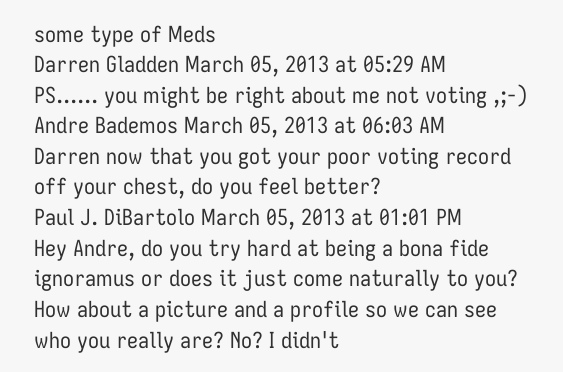some type of Meds
Darren Gladden March 05, 2013 at 05:29 AM
PS...... you might be right about me not voting ,;-)
Andre Bademos March 05, 2013 at 06:03 AM
Darren now that you got your poor voting record off your chest, do you feel better?
Paul J. DiBartolo March 05, 2013 at 01:01 PM
Hey Andre, do you try hard at being a bona fide ignoramus or does it just come naturally to you? How about a picture and a profile so we can see who you really are? No? I didn't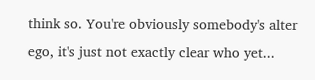think so. You're obviously somebody's alter ego, it's just not exactly clear who yet...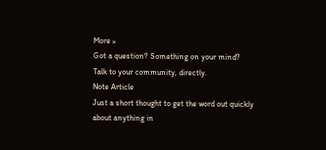More »
Got a question? Something on your mind? Talk to your community, directly.
Note Article
Just a short thought to get the word out quickly about anything in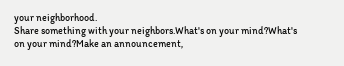your neighborhood.
Share something with your neighbors.What's on your mind?What's on your mind?Make an announcement,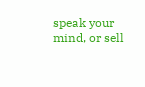speak your mind, or sell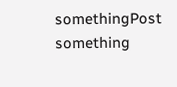somethingPost something